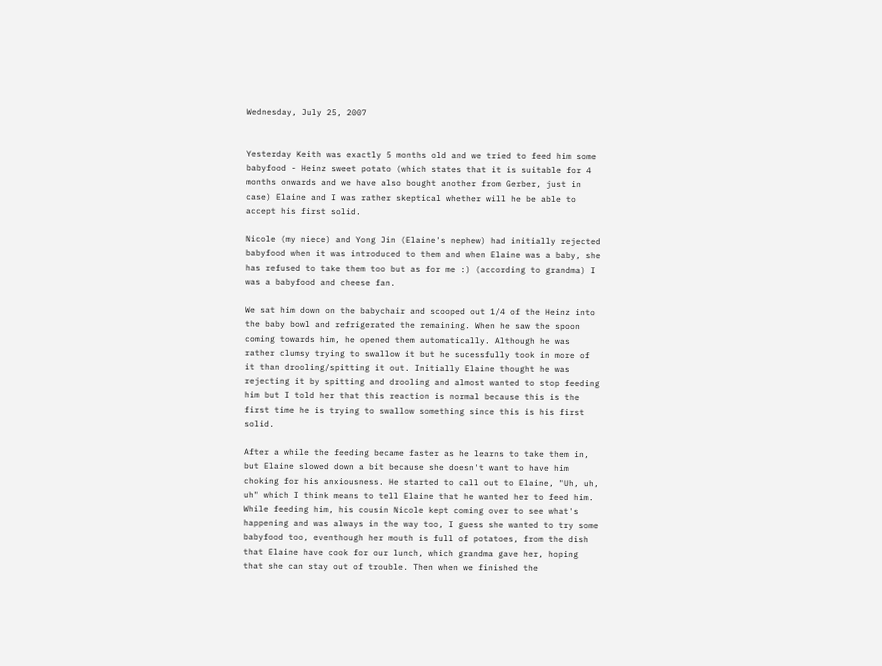Wednesday, July 25, 2007


Yesterday Keith was exactly 5 months old and we tried to feed him some babyfood - Heinz sweet potato (which states that it is suitable for 4 months onwards and we have also bought another from Gerber, just in case) Elaine and I was rather skeptical whether will he be able to accept his first solid.

Nicole (my niece) and Yong Jin (Elaine's nephew) had initially rejected babyfood when it was introduced to them and when Elaine was a baby, she has refused to take them too but as for me :) (according to grandma) I was a babyfood and cheese fan.

We sat him down on the babychair and scooped out 1/4 of the Heinz into the baby bowl and refrigerated the remaining. When he saw the spoon coming towards him, he opened them automatically. Although he was rather clumsy trying to swallow it but he sucessfully took in more of it than drooling/spitting it out. Initially Elaine thought he was rejecting it by spitting and drooling and almost wanted to stop feeding him but I told her that this reaction is normal because this is the first time he is trying to swallow something since this is his first solid.

After a while the feeding became faster as he learns to take them in, but Elaine slowed down a bit because she doesn't want to have him choking for his anxiousness. He started to call out to Elaine, "Uh, uh, uh" which I think means to tell Elaine that he wanted her to feed him. While feeding him, his cousin Nicole kept coming over to see what's happening and was always in the way too, I guess she wanted to try some babyfood too, eventhough her mouth is full of potatoes, from the dish that Elaine have cook for our lunch, which grandma gave her, hoping that she can stay out of trouble. Then when we finished the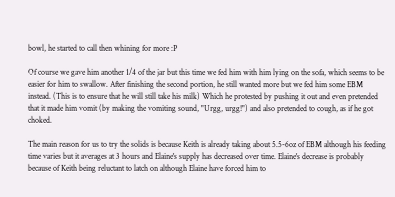bowl, he started to call then whining for more :P

Of course we gave him another 1/4 of the jar but this time we fed him with him lying on the sofa, which seems to be easier for him to swallow. After finishing the second portion, he still wanted more but we fed him some EBM instead. (This is to ensure that he will still take his milk) Which he protested by pushing it out and even pretended that it made him vomit (by making the vomiting sound, "Urgg, urgg!") and also pretended to cough, as if he got choked.

The main reason for us to try the solids is because Keith is already taking about 5.5-6oz of EBM although his feeding time varies but it averages at 3 hours and Elaine's supply has decreased over time. Elaine's decrease is probably because of Keith being reluctant to latch on although Elaine have forced him to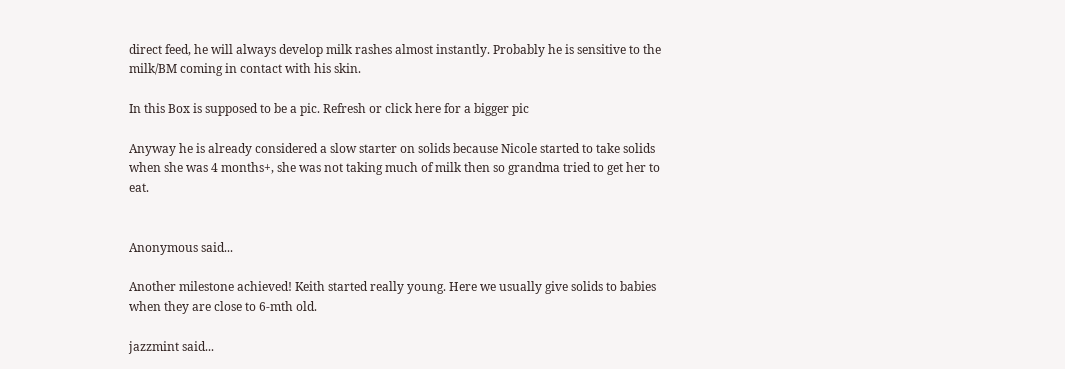direct feed, he will always develop milk rashes almost instantly. Probably he is sensitive to the milk/BM coming in contact with his skin.

In this Box is supposed to be a pic. Refresh or click here for a bigger pic

Anyway he is already considered a slow starter on solids because Nicole started to take solids when she was 4 months+, she was not taking much of milk then so grandma tried to get her to eat.


Anonymous said...

Another milestone achieved! Keith started really young. Here we usually give solids to babies when they are close to 6-mth old.

jazzmint said...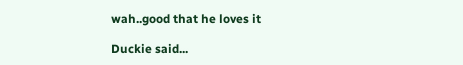wah..good that he loves it

Duckie said...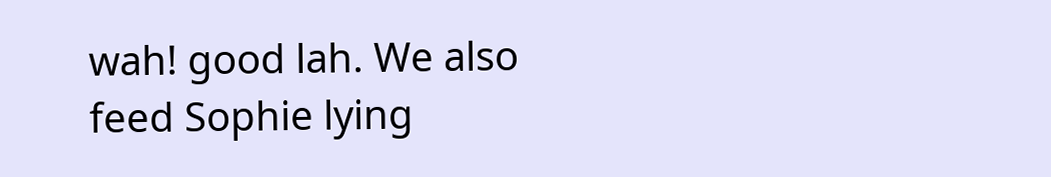wah! good lah. We also feed Sophie lying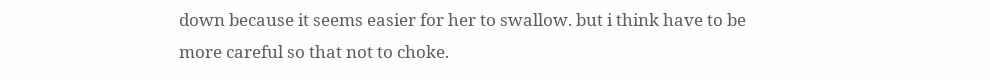down because it seems easier for her to swallow. but i think have to be more careful so that not to choke.